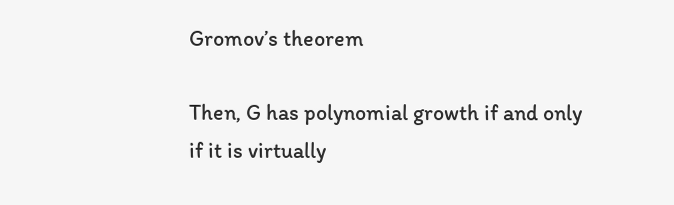Gromov’s theorem

Then, G has polynomial growth if and only if it is virtually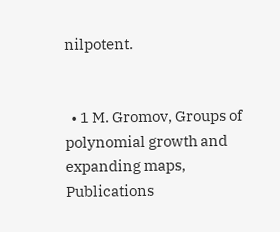nilpotent.


  • 1 M. Gromov, Groups of polynomial growth and expanding maps, Publications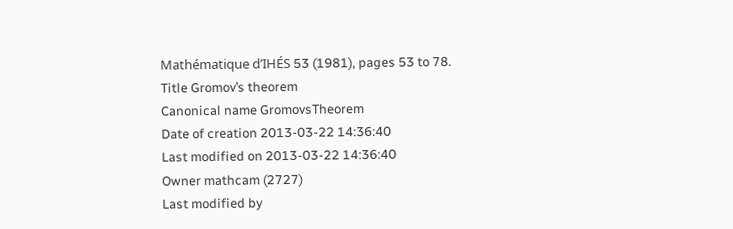Mathématique d’IHÉS 53 (1981), pages 53 to 78.
Title Gromov’s theorem
Canonical name GromovsTheorem
Date of creation 2013-03-22 14:36:40
Last modified on 2013-03-22 14:36:40
Owner mathcam (2727)
Last modified by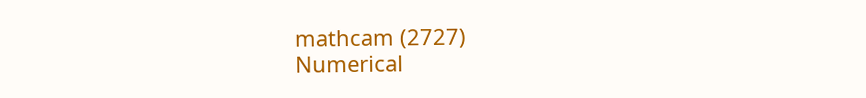mathcam (2727)
Numerical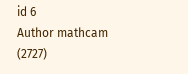id 6
Author mathcam (2727)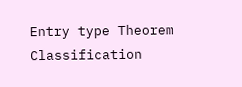Entry type Theorem
Classification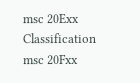msc 20Exx
Classification msc 20Fxx